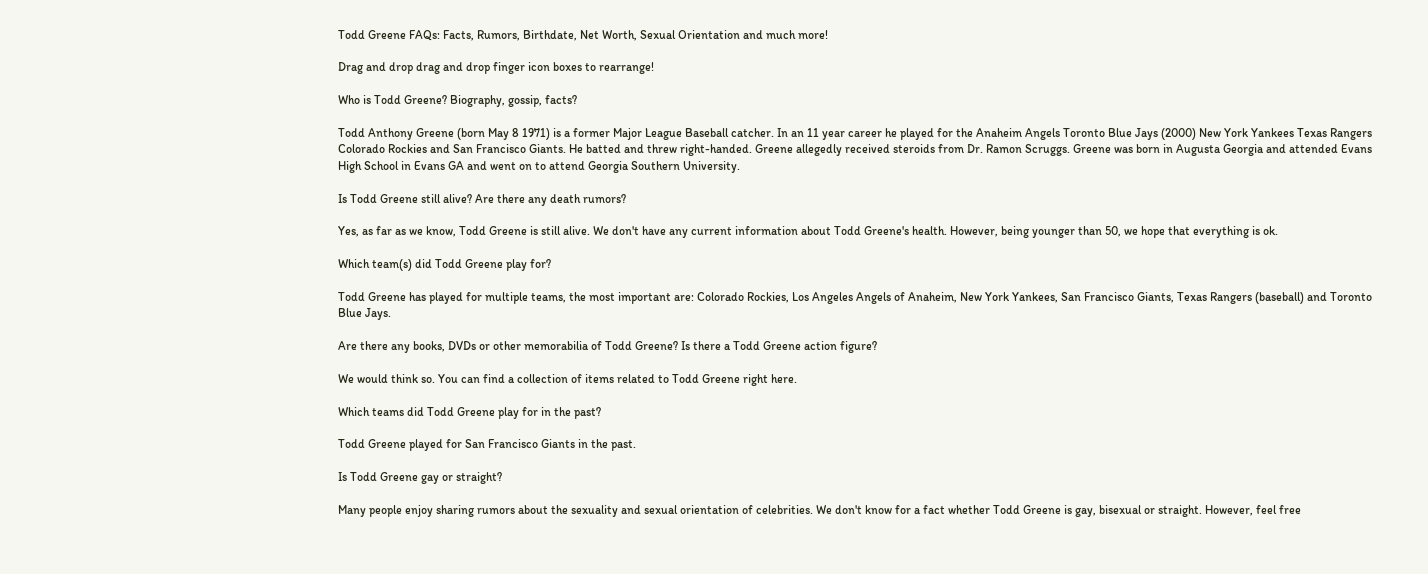Todd Greene FAQs: Facts, Rumors, Birthdate, Net Worth, Sexual Orientation and much more!

Drag and drop drag and drop finger icon boxes to rearrange!

Who is Todd Greene? Biography, gossip, facts?

Todd Anthony Greene (born May 8 1971) is a former Major League Baseball catcher. In an 11 year career he played for the Anaheim Angels Toronto Blue Jays (2000) New York Yankees Texas Rangers Colorado Rockies and San Francisco Giants. He batted and threw right-handed. Greene allegedly received steroids from Dr. Ramon Scruggs. Greene was born in Augusta Georgia and attended Evans High School in Evans GA and went on to attend Georgia Southern University.

Is Todd Greene still alive? Are there any death rumors?

Yes, as far as we know, Todd Greene is still alive. We don't have any current information about Todd Greene's health. However, being younger than 50, we hope that everything is ok.

Which team(s) did Todd Greene play for?

Todd Greene has played for multiple teams, the most important are: Colorado Rockies, Los Angeles Angels of Anaheim, New York Yankees, San Francisco Giants, Texas Rangers (baseball) and Toronto Blue Jays.

Are there any books, DVDs or other memorabilia of Todd Greene? Is there a Todd Greene action figure?

We would think so. You can find a collection of items related to Todd Greene right here.

Which teams did Todd Greene play for in the past?

Todd Greene played for San Francisco Giants in the past.

Is Todd Greene gay or straight?

Many people enjoy sharing rumors about the sexuality and sexual orientation of celebrities. We don't know for a fact whether Todd Greene is gay, bisexual or straight. However, feel free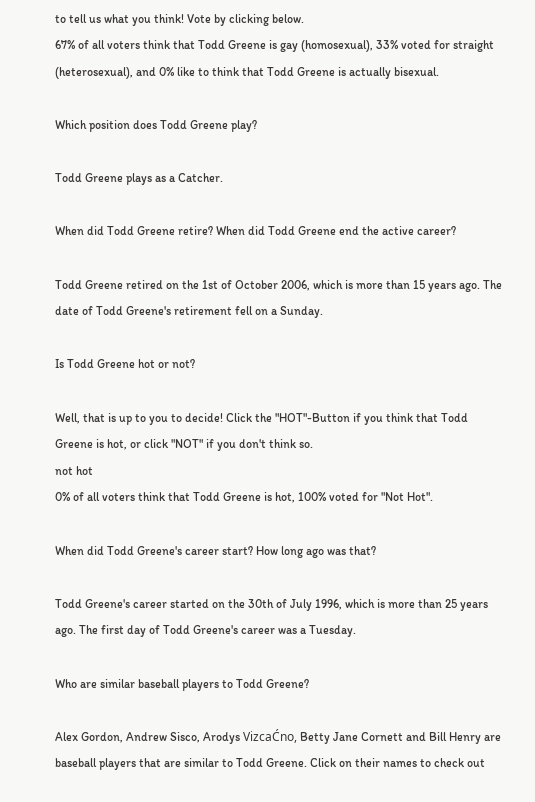to tell us what you think! Vote by clicking below.
67% of all voters think that Todd Greene is gay (homosexual), 33% voted for straight (heterosexual), and 0% like to think that Todd Greene is actually bisexual.

Which position does Todd Greene play?

Todd Greene plays as a Catcher.

When did Todd Greene retire? When did Todd Greene end the active career?

Todd Greene retired on the 1st of October 2006, which is more than 15 years ago. The date of Todd Greene's retirement fell on a Sunday.

Is Todd Greene hot or not?

Well, that is up to you to decide! Click the "HOT"-Button if you think that Todd Greene is hot, or click "NOT" if you don't think so.
not hot
0% of all voters think that Todd Greene is hot, 100% voted for "Not Hot".

When did Todd Greene's career start? How long ago was that?

Todd Greene's career started on the 30th of July 1996, which is more than 25 years ago. The first day of Todd Greene's career was a Tuesday.

Who are similar baseball players to Todd Greene?

Alex Gordon, Andrew Sisco, Arodys VizcaĆno, Betty Jane Cornett and Bill Henry are baseball players that are similar to Todd Greene. Click on their names to check out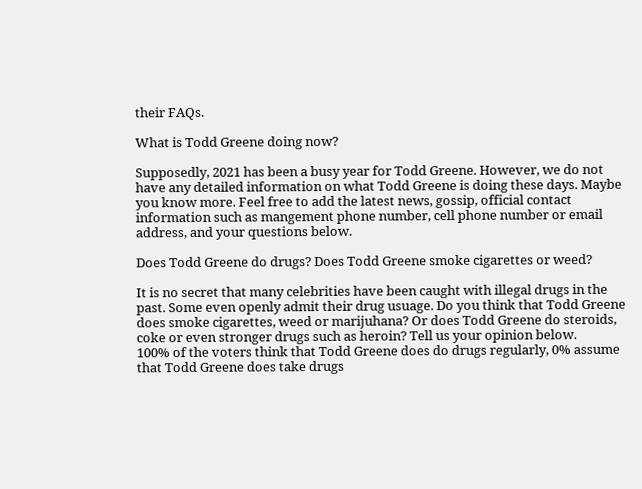their FAQs.

What is Todd Greene doing now?

Supposedly, 2021 has been a busy year for Todd Greene. However, we do not have any detailed information on what Todd Greene is doing these days. Maybe you know more. Feel free to add the latest news, gossip, official contact information such as mangement phone number, cell phone number or email address, and your questions below.

Does Todd Greene do drugs? Does Todd Greene smoke cigarettes or weed?

It is no secret that many celebrities have been caught with illegal drugs in the past. Some even openly admit their drug usuage. Do you think that Todd Greene does smoke cigarettes, weed or marijuhana? Or does Todd Greene do steroids, coke or even stronger drugs such as heroin? Tell us your opinion below.
100% of the voters think that Todd Greene does do drugs regularly, 0% assume that Todd Greene does take drugs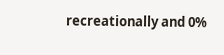recreationally and 0%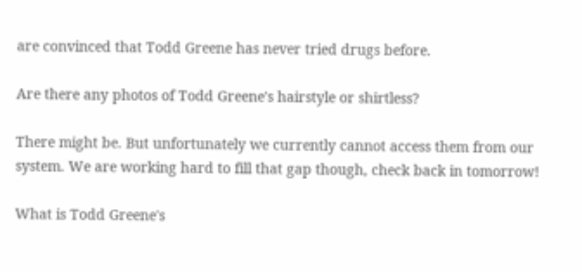are convinced that Todd Greene has never tried drugs before.

Are there any photos of Todd Greene's hairstyle or shirtless?

There might be. But unfortunately we currently cannot access them from our system. We are working hard to fill that gap though, check back in tomorrow!

What is Todd Greene's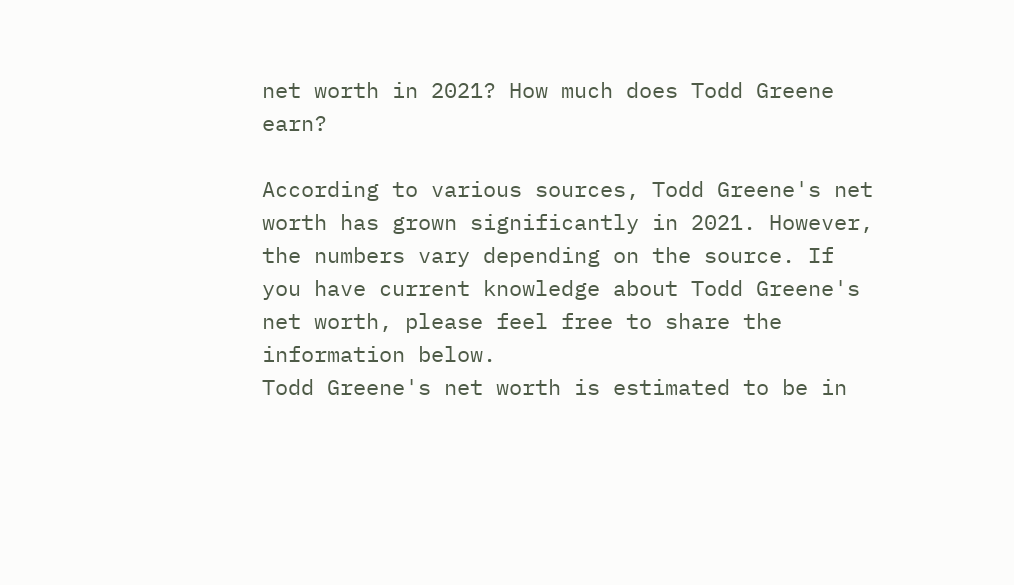net worth in 2021? How much does Todd Greene earn?

According to various sources, Todd Greene's net worth has grown significantly in 2021. However, the numbers vary depending on the source. If you have current knowledge about Todd Greene's net worth, please feel free to share the information below.
Todd Greene's net worth is estimated to be in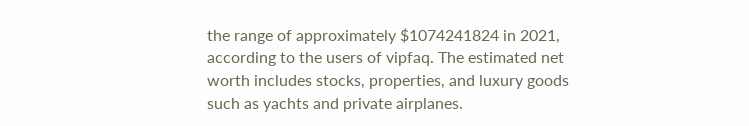the range of approximately $1074241824 in 2021, according to the users of vipfaq. The estimated net worth includes stocks, properties, and luxury goods such as yachts and private airplanes.